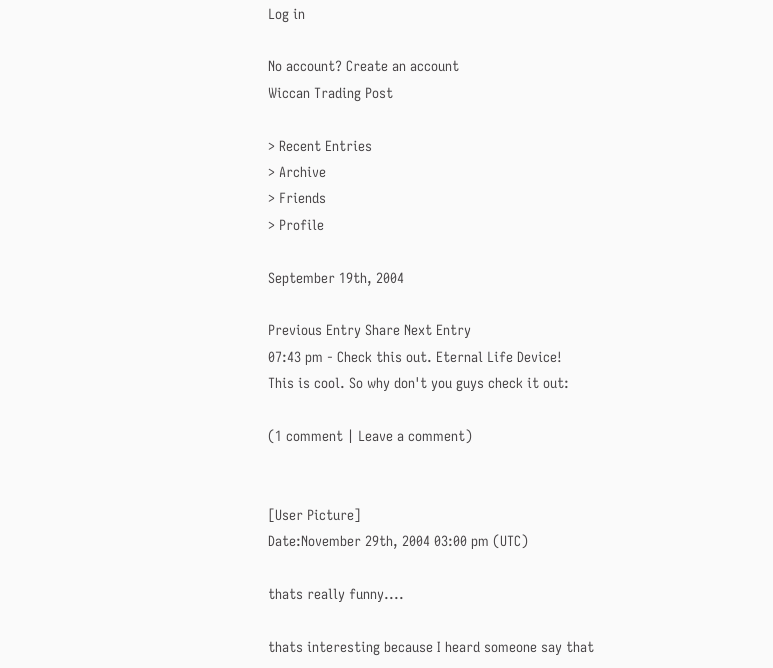Log in

No account? Create an account
Wiccan Trading Post

> Recent Entries
> Archive
> Friends
> Profile

September 19th, 2004

Previous Entry Share Next Entry
07:43 pm - Check this out. Eternal Life Device!
This is cool. So why don't you guys check it out:

(1 comment | Leave a comment)


[User Picture]
Date:November 29th, 2004 03:00 pm (UTC)

thats really funny....

thats interesting because I heard someone say that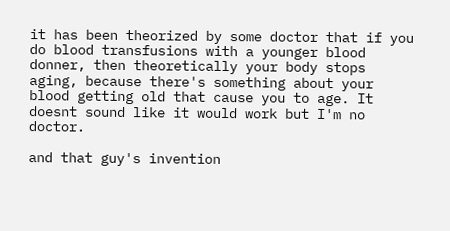it has been theorized by some doctor that if you do blood transfusions with a younger blood donner, then theoretically your body stops aging, because there's something about your blood getting old that cause you to age. It doesnt sound like it would work but I'm no doctor.

and that guy's invention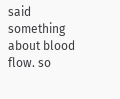said something about blood flow. so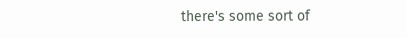there's some sort of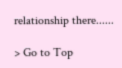relationship there......

> Go to Top